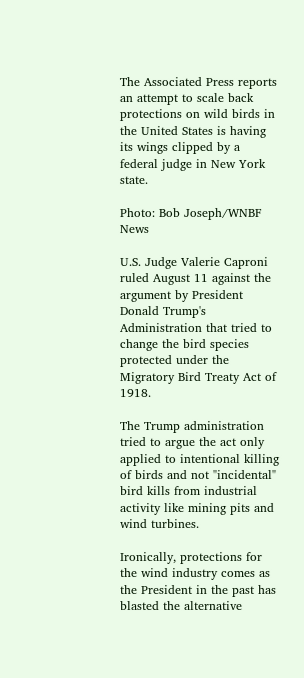The Associated Press reports an attempt to scale back protections on wild birds in the United States is having its wings clipped by a federal judge in New York state.

Photo: Bob Joseph/WNBF News

U.S. Judge Valerie Caproni ruled August 11 against the argument by President Donald Trump's Administration that tried to change the bird species protected under the  Migratory Bird Treaty Act of 1918.

The Trump administration tried to argue the act only applied to intentional killing of birds and not "incidental" bird kills from industrial activity like mining pits and wind turbines.

Ironically, protections for the wind industry comes as the President in the past has blasted the alternative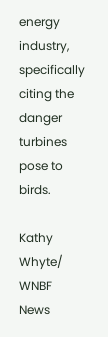energy industry, specifically citing the danger turbines pose to birds.

Kathy Whyte/ WNBF News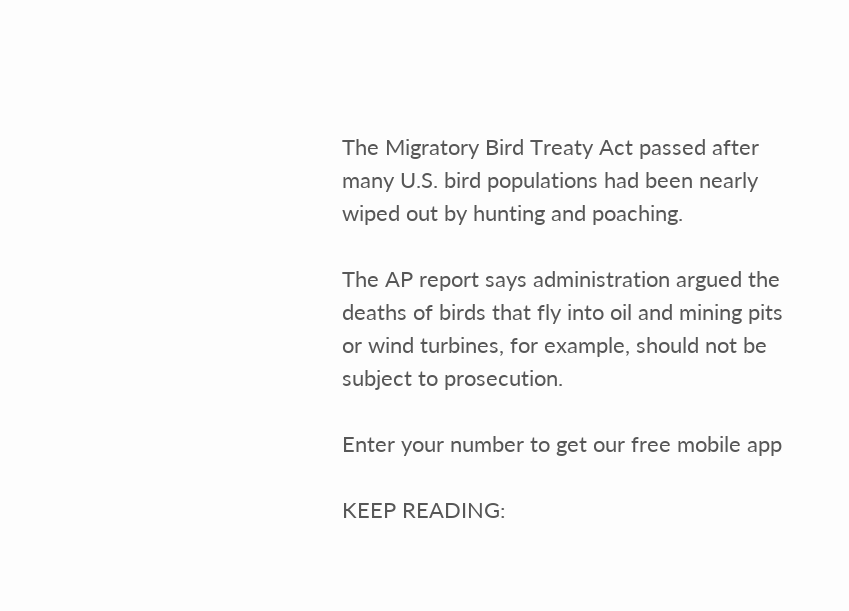The Migratory Bird Treaty Act passed after many U.S. bird populations had been nearly wiped out by hunting and poaching.

The AP report says administration argued the deaths of birds that fly into oil and mining pits or wind turbines, for example, should not be subject to prosecution.

Enter your number to get our free mobile app

KEEP READING: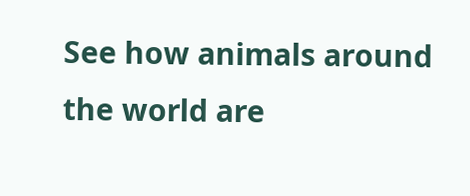See how animals around the world are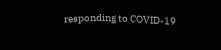responding to COVID-19